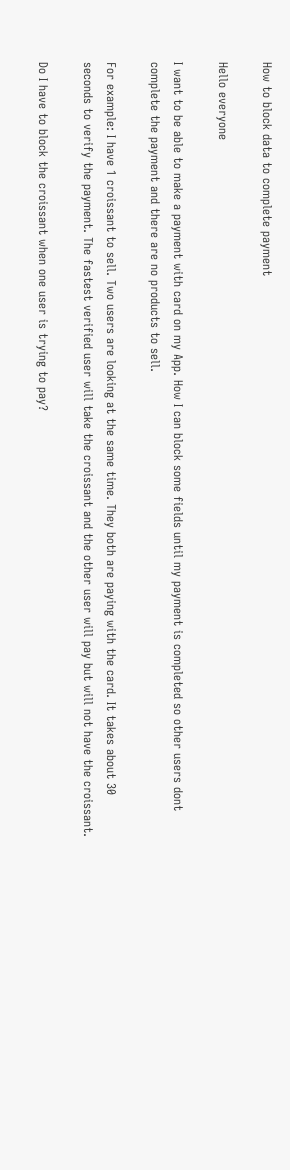How to block data to complete payment

Hello everyone

I want to be able to make a payment with card on my App. How I can block some fields until my payment is completed so other users dont complete the payment and there are no products to sell.

For example: I have 1 croissant to sell. Two users are looking at the same time. They both are paying with the card. It takes about 30 seconds to verify the payment. The fastest verified user will take the croissant and the other user will pay but will not have the croissant.

Do I have to block the croissant when one user is trying to pay?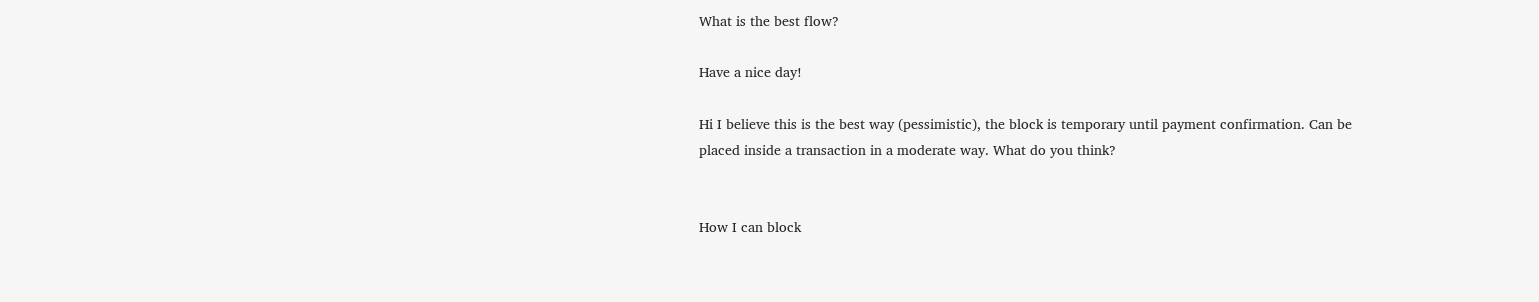What is the best flow?

Have a nice day!

Hi I believe this is the best way (pessimistic), the block is temporary until payment confirmation. Can be placed inside a transaction in a moderate way. What do you think?


How I can block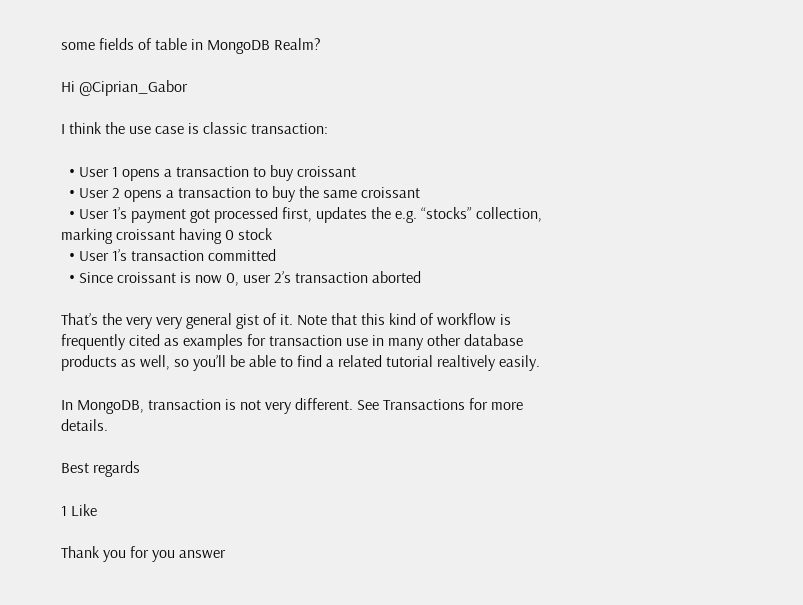some fields of table in MongoDB Realm?

Hi @Ciprian_Gabor

I think the use case is classic transaction:

  • User 1 opens a transaction to buy croissant
  • User 2 opens a transaction to buy the same croissant
  • User 1’s payment got processed first, updates the e.g. “stocks” collection, marking croissant having 0 stock
  • User 1’s transaction committed
  • Since croissant is now 0, user 2’s transaction aborted

That’s the very very general gist of it. Note that this kind of workflow is frequently cited as examples for transaction use in many other database products as well, so you’ll be able to find a related tutorial realtively easily.

In MongoDB, transaction is not very different. See Transactions for more details.

Best regards

1 Like

Thank you for you answer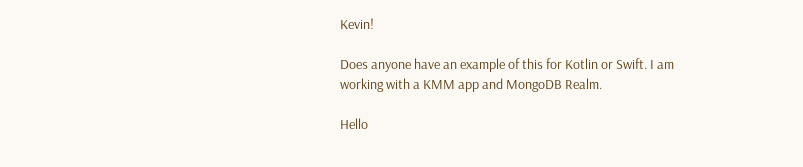Kevin!

Does anyone have an example of this for Kotlin or Swift. I am working with a KMM app and MongoDB Realm.

Hello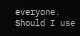everyone. Should I use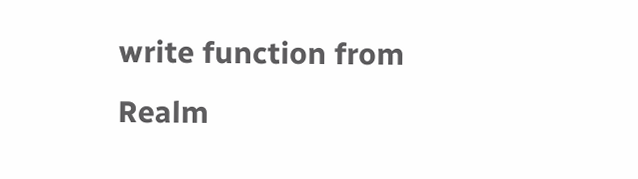write function from Realm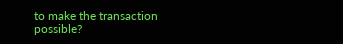to make the transaction possible?